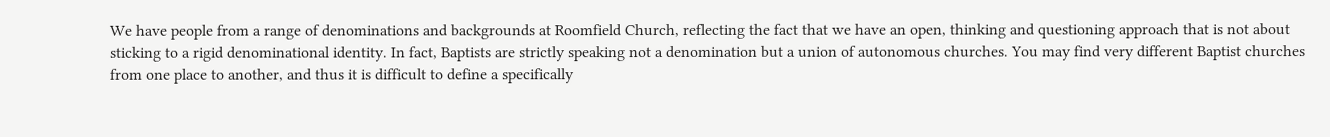We have people from a range of denominations and backgrounds at Roomfield Church, reflecting the fact that we have an open, thinking and questioning approach that is not about sticking to a rigid denominational identity. In fact, Baptists are strictly speaking not a denomination but a union of autonomous churches. You may find very different Baptist churches from one place to another, and thus it is difficult to define a specifically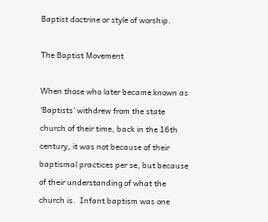Baptist doctrine or style of worship.

The Baptist Movement

When those who later became known as ‘Baptists’ withdrew from the state church of their time, back in the 16th century, it was not because of their baptismal practices per se, but because of their understanding of what the church is.  Infant baptism was one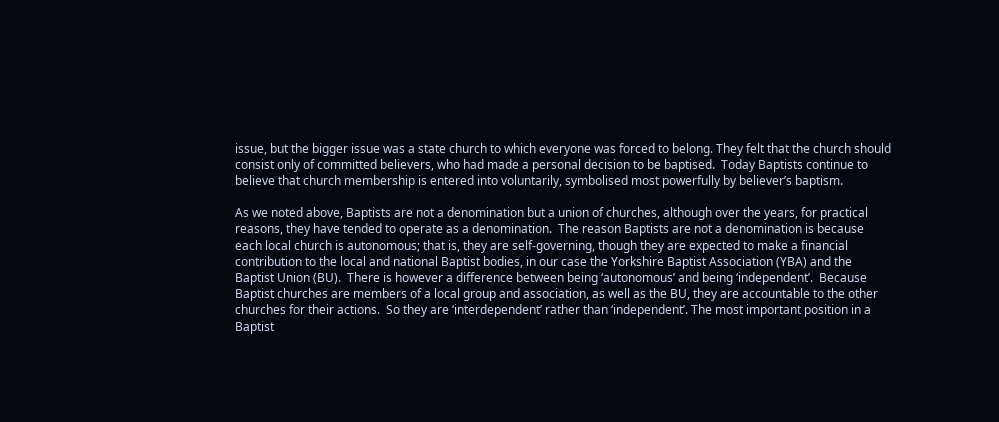issue, but the bigger issue was a state church to which everyone was forced to belong. They felt that the church should consist only of committed believers, who had made a personal decision to be baptised.  Today Baptists continue to believe that church membership is entered into voluntarily, symbolised most powerfully by believer’s baptism.

As we noted above, Baptists are not a denomination but a union of churches, although over the years, for practical reasons, they have tended to operate as a denomination.  The reason Baptists are not a denomination is because each local church is autonomous; that is, they are self-governing, though they are expected to make a financial contribution to the local and national Baptist bodies, in our case the Yorkshire Baptist Association (YBA) and the Baptist Union (BU).  There is however a difference between being ‘autonomous’ and being ‘independent’.  Because Baptist churches are members of a local group and association, as well as the BU, they are accountable to the other churches for their actions.  So they are ‘interdependent’ rather than ‘independent’. The most important position in a Baptist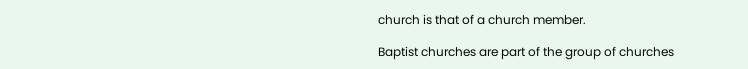church is that of a church member.

Baptist churches are part of the group of churches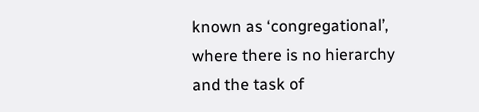known as ‘congregational’, where there is no hierarchy and the task of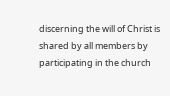discerning the will of Christ is shared by all members by participating in the church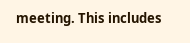meeting. This includes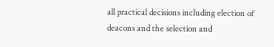all practical decisions including election of deacons and the selection and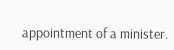appointment of a minister.